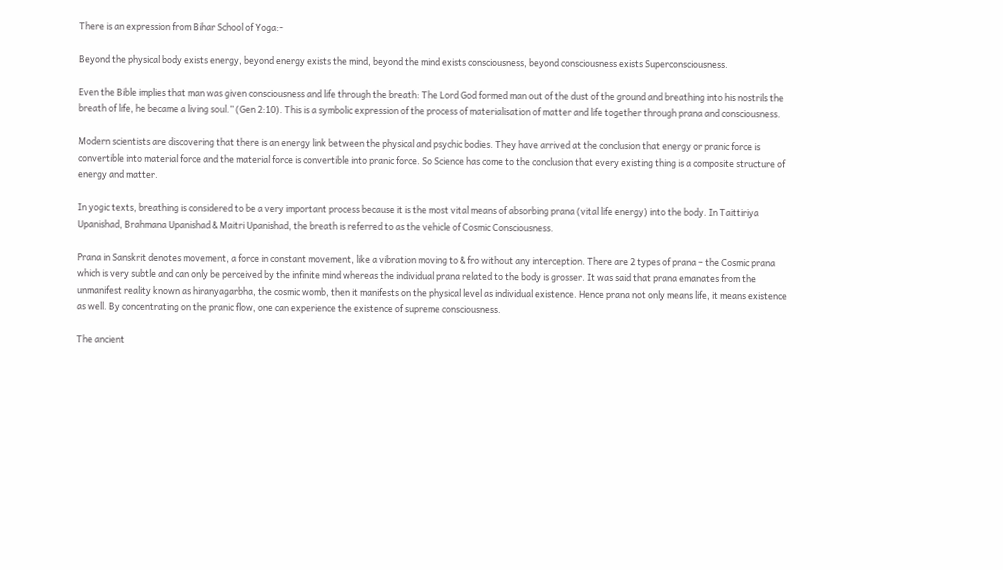There is an expression from Bihar School of Yoga:-

Beyond the physical body exists energy, beyond energy exists the mind, beyond the mind exists consciousness, beyond consciousness exists Superconsciousness.

Even the Bible implies that man was given consciousness and life through the breath: The Lord God formed man out of the dust of the ground and breathing into his nostrils the breath of life, he became a living soul.” (Gen 2:10). This is a symbolic expression of the process of materialisation of matter and life together through prana and consciousness.

Modern scientists are discovering that there is an energy link between the physical and psychic bodies. They have arrived at the conclusion that energy or pranic force is convertible into material force and the material force is convertible into pranic force. So Science has come to the conclusion that every existing thing is a composite structure of energy and matter.

In yogic texts, breathing is considered to be a very important process because it is the most vital means of absorbing prana (vital life energy) into the body. In Taittiriya Upanishad, Brahmana Upanishad & Maitri Upanishad, the breath is referred to as the vehicle of Cosmic Consciousness.

Prana in Sanskrit denotes movement, a force in constant movement, like a vibration moving to & fro without any interception. There are 2 types of prana – the Cosmic prana which is very subtle and can only be perceived by the infinite mind whereas the individual prana related to the body is grosser. It was said that prana emanates from the unmanifest reality known as hiranyagarbha, the cosmic womb, then it manifests on the physical level as individual existence. Hence prana not only means life, it means existence as well. By concentrating on the pranic flow, one can experience the existence of supreme consciousness.

The ancient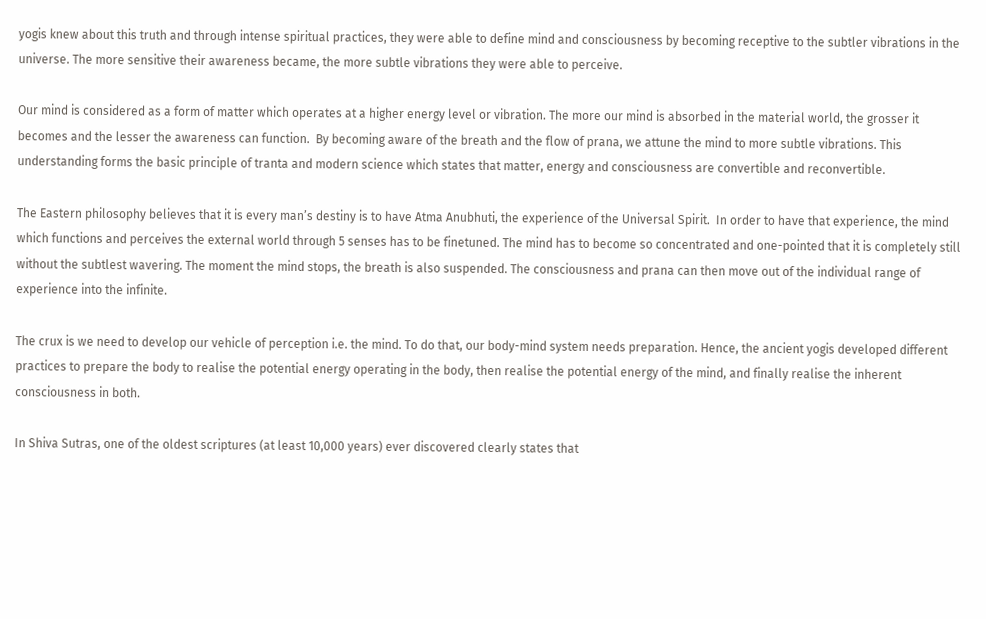yogis knew about this truth and through intense spiritual practices, they were able to define mind and consciousness by becoming receptive to the subtler vibrations in the universe. The more sensitive their awareness became, the more subtle vibrations they were able to perceive.

Our mind is considered as a form of matter which operates at a higher energy level or vibration. The more our mind is absorbed in the material world, the grosser it becomes and the lesser the awareness can function.  By becoming aware of the breath and the flow of prana, we attune the mind to more subtle vibrations. This understanding forms the basic principle of tranta and modern science which states that matter, energy and consciousness are convertible and reconvertible.

The Eastern philosophy believes that it is every man’s destiny is to have Atma Anubhuti, the experience of the Universal Spirit.  In order to have that experience, the mind which functions and perceives the external world through 5 senses has to be finetuned. The mind has to become so concentrated and one-pointed that it is completely still without the subtlest wavering. The moment the mind stops, the breath is also suspended. The consciousness and prana can then move out of the individual range of experience into the infinite.

The crux is we need to develop our vehicle of perception i.e. the mind. To do that, our body-mind system needs preparation. Hence, the ancient yogis developed different practices to prepare the body to realise the potential energy operating in the body, then realise the potential energy of the mind, and finally realise the inherent consciousness in both.

In Shiva Sutras, one of the oldest scriptures (at least 10,000 years) ever discovered clearly states that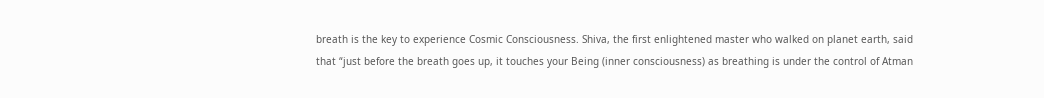breath is the key to experience Cosmic Consciousness. Shiva, the first enlightened master who walked on planet earth, said that “just before the breath goes up, it touches your Being (inner consciousness) as breathing is under the control of Atman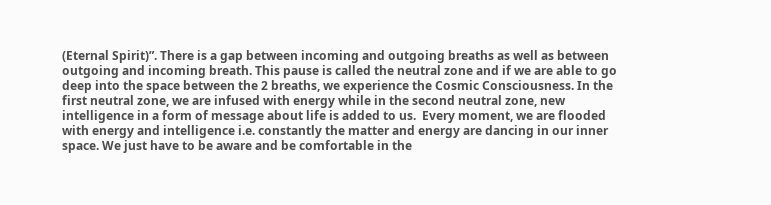(Eternal Spirit)”. There is a gap between incoming and outgoing breaths as well as between outgoing and incoming breath. This pause is called the neutral zone and if we are able to go deep into the space between the 2 breaths, we experience the Cosmic Consciousness. In the first neutral zone, we are infused with energy while in the second neutral zone, new intelligence in a form of message about life is added to us.  Every moment, we are flooded with energy and intelligence i.e. constantly the matter and energy are dancing in our inner space. We just have to be aware and be comfortable in the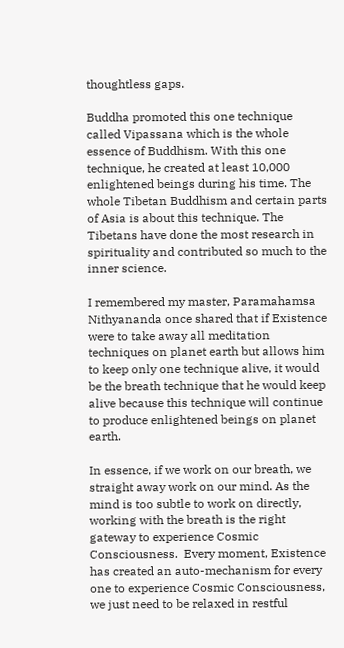thoughtless gaps.

Buddha promoted this one technique called Vipassana which is the whole essence of Buddhism. With this one technique, he created at least 10,000 enlightened beings during his time. The whole Tibetan Buddhism and certain parts of Asia is about this technique. The Tibetans have done the most research in spirituality and contributed so much to the inner science.

I remembered my master, Paramahamsa Nithyananda once shared that if Existence were to take away all meditation techniques on planet earth but allows him to keep only one technique alive, it would be the breath technique that he would keep alive because this technique will continue to produce enlightened beings on planet earth.

In essence, if we work on our breath, we straight away work on our mind. As the mind is too subtle to work on directly, working with the breath is the right gateway to experience Cosmic Consciousness.  Every moment, Existence has created an auto-mechanism for every one to experience Cosmic Consciousness, we just need to be relaxed in restful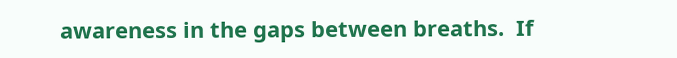awareness in the gaps between breaths.  If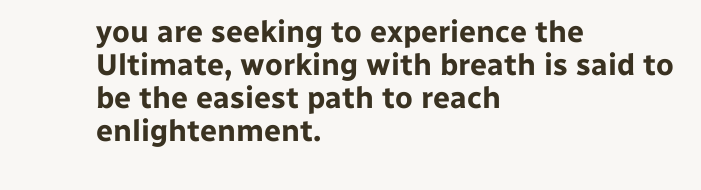you are seeking to experience the Ultimate, working with breath is said to be the easiest path to reach enlightenment.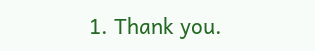1. Thank you.